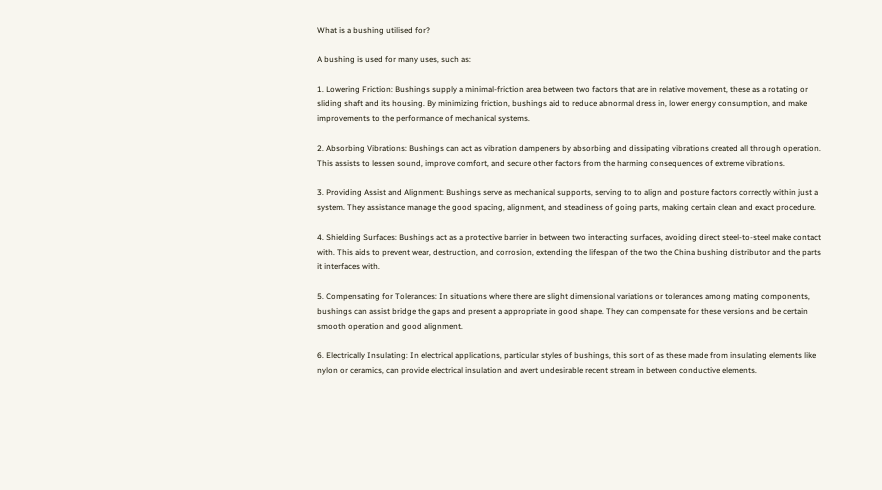What is a bushing utilised for?

A bushing is used for many uses, such as:

1. Lowering Friction: Bushings supply a minimal-friction area between two factors that are in relative movement, these as a rotating or sliding shaft and its housing. By minimizing friction, bushings aid to reduce abnormal dress in, lower energy consumption, and make improvements to the performance of mechanical systems.

2. Absorbing Vibrations: Bushings can act as vibration dampeners by absorbing and dissipating vibrations created all through operation. This assists to lessen sound, improve comfort, and secure other factors from the harming consequences of extreme vibrations.

3. Providing Assist and Alignment: Bushings serve as mechanical supports, serving to to align and posture factors correctly within just a system. They assistance manage the good spacing, alignment, and steadiness of going parts, making certain clean and exact procedure.

4. Shielding Surfaces: Bushings act as a protective barrier in between two interacting surfaces, avoiding direct steel-to-steel make contact with. This aids to prevent wear, destruction, and corrosion, extending the lifespan of the two the China bushing distributor and the parts it interfaces with.

5. Compensating for Tolerances: In situations where there are slight dimensional variations or tolerances among mating components, bushings can assist bridge the gaps and present a appropriate in good shape. They can compensate for these versions and be certain smooth operation and good alignment.

6. Electrically Insulating: In electrical applications, particular styles of bushings, this sort of as these made from insulating elements like nylon or ceramics, can provide electrical insulation and avert undesirable recent stream in between conductive elements.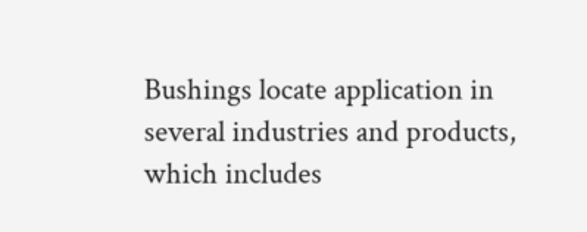Bushings locate application in several industries and products, which includes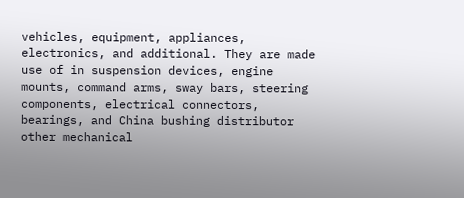vehicles, equipment, appliances, electronics, and additional. They are made use of in suspension devices, engine mounts, command arms, sway bars, steering components, electrical connectors, bearings, and China bushing distributor other mechanical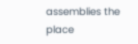assemblies the place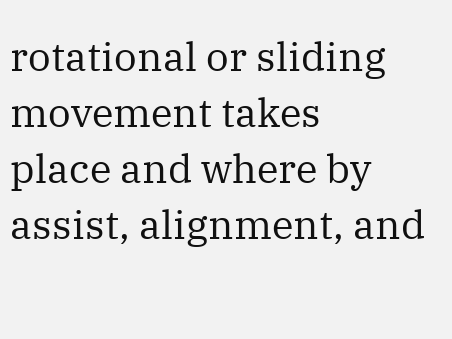rotational or sliding movement takes place and where by assist, alignment, and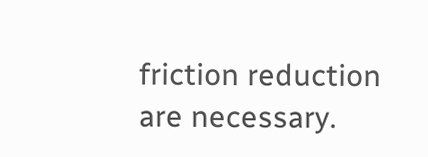friction reduction are necessary.